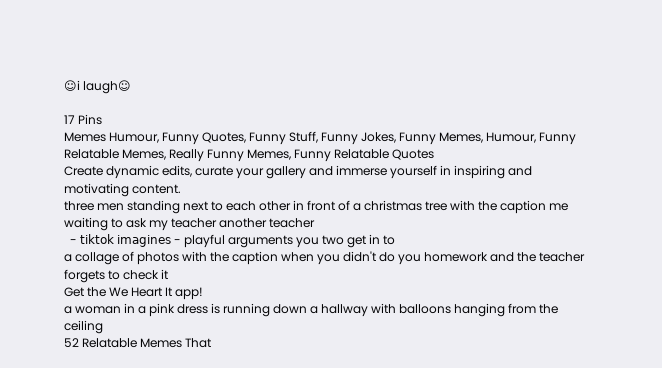☺i laugh☺

17 Pins
Memes Humour, Funny Quotes, Funny Stuff, Funny Jokes, Funny Memes, Humour, Funny Relatable Memes, Really Funny Memes, Funny Relatable Quotes
Create dynamic edits, curate your gallery and immerse yourself in inspiring and motivating content.
three men standing next to each other in front of a christmas tree with the caption me waiting to ask my teacher another teacher
  - 𝗍𝗂𝗄𝗍𝗈𝗄 𝗂𝗆𝖺𝗀𝗂𝗇𝖾𝗌 - playful arguments you two get in to
a collage of photos with the caption when you didn't do you homework and the teacher forgets to check it
Get the We Heart It app!
a woman in a pink dress is running down a hallway with balloons hanging from the ceiling
52 Relatable Memes That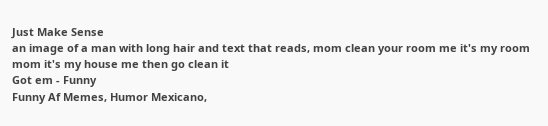Just Make Sense
an image of a man with long hair and text that reads, mom clean your room me it's my room mom it's my house me then go clean it
Got em - Funny
Funny Af Memes, Humor Mexicano,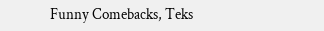Funny Comebacks, Teks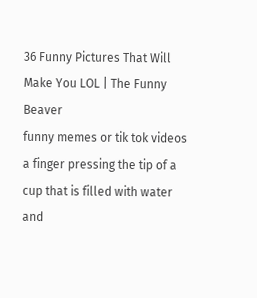36 Funny Pictures That Will Make You LOL | The Funny Beaver
funny memes or tik tok videos
a finger pressing the tip of a cup that is filled with water and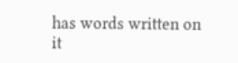has words written on it